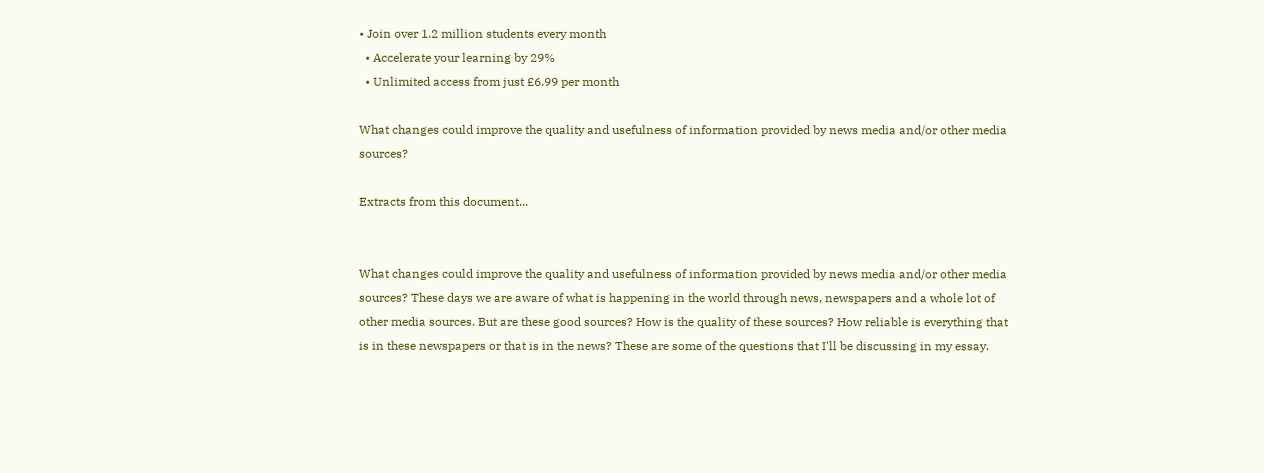• Join over 1.2 million students every month
  • Accelerate your learning by 29%
  • Unlimited access from just £6.99 per month

What changes could improve the quality and usefulness of information provided by news media and/or other media sources?

Extracts from this document...


What changes could improve the quality and usefulness of information provided by news media and/or other media sources? These days we are aware of what is happening in the world through news, newspapers and a whole lot of other media sources. But are these good sources? How is the quality of these sources? How reliable is everything that is in these newspapers or that is in the news? These are some of the questions that I'll be discussing in my essay.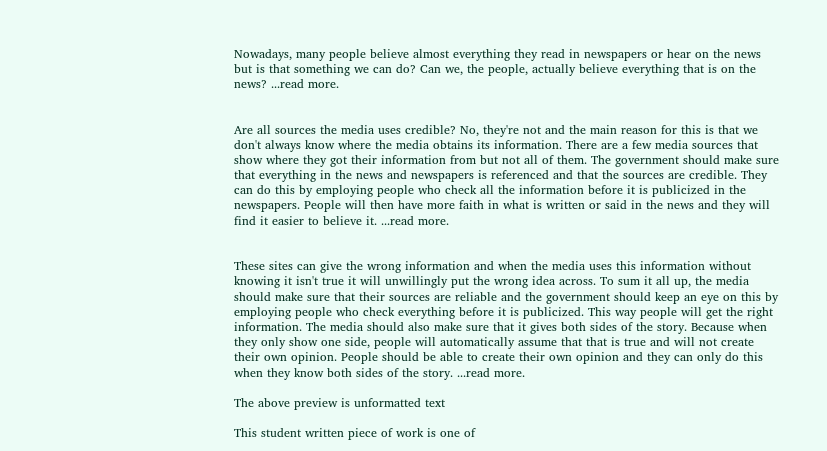Nowadays, many people believe almost everything they read in newspapers or hear on the news but is that something we can do? Can we, the people, actually believe everything that is on the news? ...read more.


Are all sources the media uses credible? No, they're not and the main reason for this is that we don't always know where the media obtains its information. There are a few media sources that show where they got their information from but not all of them. The government should make sure that everything in the news and newspapers is referenced and that the sources are credible. They can do this by employing people who check all the information before it is publicized in the newspapers. People will then have more faith in what is written or said in the news and they will find it easier to believe it. ...read more.


These sites can give the wrong information and when the media uses this information without knowing it isn't true it will unwillingly put the wrong idea across. To sum it all up, the media should make sure that their sources are reliable and the government should keep an eye on this by employing people who check everything before it is publicized. This way people will get the right information. The media should also make sure that it gives both sides of the story. Because when they only show one side, people will automatically assume that that is true and will not create their own opinion. People should be able to create their own opinion and they can only do this when they know both sides of the story. ...read more.

The above preview is unformatted text

This student written piece of work is one of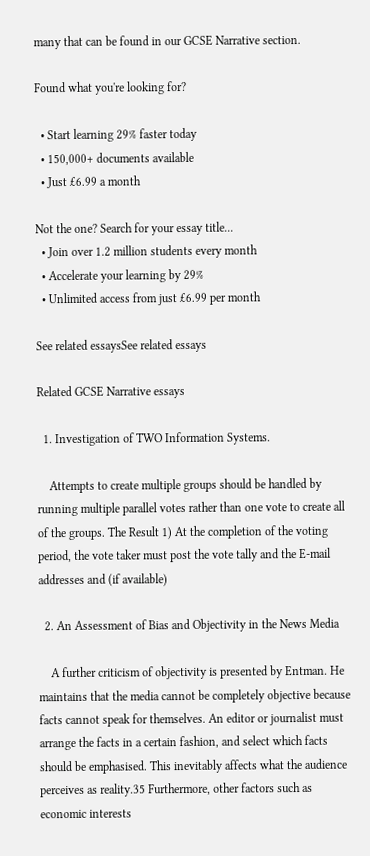many that can be found in our GCSE Narrative section.

Found what you're looking for?

  • Start learning 29% faster today
  • 150,000+ documents available
  • Just £6.99 a month

Not the one? Search for your essay title...
  • Join over 1.2 million students every month
  • Accelerate your learning by 29%
  • Unlimited access from just £6.99 per month

See related essaysSee related essays

Related GCSE Narrative essays

  1. Investigation of TWO Information Systems.

    Attempts to create multiple groups should be handled by running multiple parallel votes rather than one vote to create all of the groups. The Result 1) At the completion of the voting period, the vote taker must post the vote tally and the E-mail addresses and (if available)

  2. An Assessment of Bias and Objectivity in the News Media

    A further criticism of objectivity is presented by Entman. He maintains that the media cannot be completely objective because facts cannot speak for themselves. An editor or journalist must arrange the facts in a certain fashion, and select which facts should be emphasised. This inevitably affects what the audience perceives as reality.35 Furthermore, other factors such as economic interests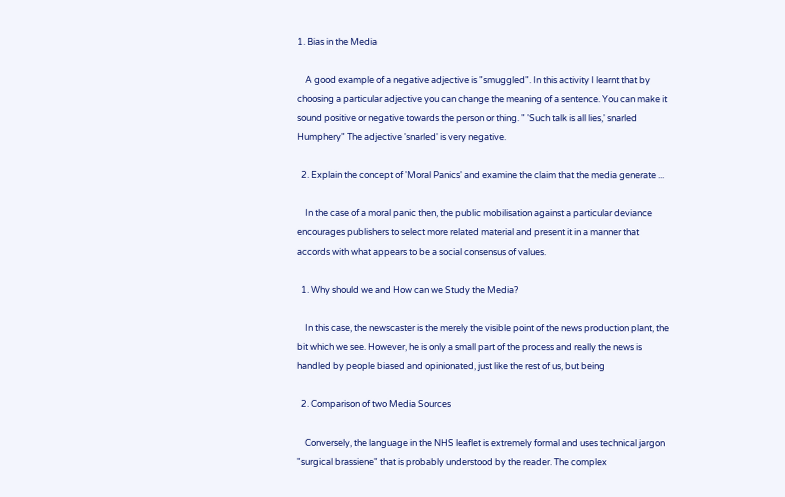1. Bias in the Media

    A good example of a negative adjective is "smuggled". In this activity I learnt that by choosing a particular adjective you can change the meaning of a sentence. You can make it sound positive or negative towards the person or thing. " 'Such talk is all lies,' snarled Humphery" The adjective 'snarled' is very negative.

  2. Explain the concept of 'Moral Panics' and examine the claim that the media generate ...

    In the case of a moral panic then, the public mobilisation against a particular deviance encourages publishers to select more related material and present it in a manner that accords with what appears to be a social consensus of values.

  1. Why should we and How can we Study the Media?

    In this case, the newscaster is the merely the visible point of the news production plant, the bit which we see. However, he is only a small part of the process and really the news is handled by people biased and opinionated, just like the rest of us, but being

  2. Comparison of two Media Sources

    Conversely, the language in the NHS leaflet is extremely formal and uses technical jargon "surgical brassiene" that is probably understood by the reader. The complex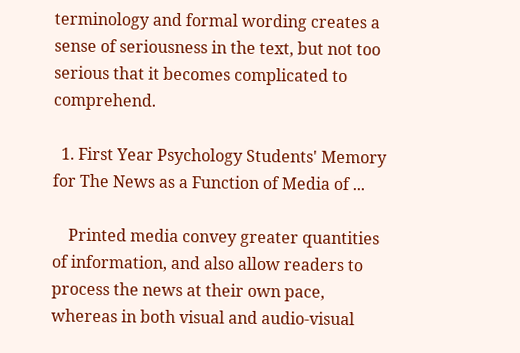terminology and formal wording creates a sense of seriousness in the text, but not too serious that it becomes complicated to comprehend.

  1. First Year Psychology Students' Memory for The News as a Function of Media of ...

    Printed media convey greater quantities of information, and also allow readers to process the news at their own pace, whereas in both visual and audio-visual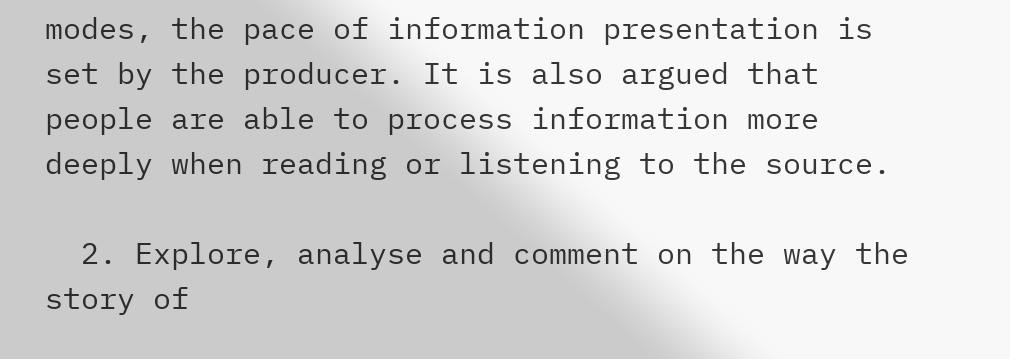modes, the pace of information presentation is set by the producer. It is also argued that people are able to process information more deeply when reading or listening to the source.

  2. Explore, analyse and comment on the way the story of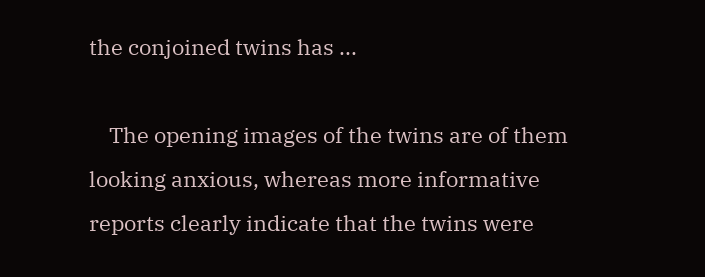the conjoined twins has ...

    The opening images of the twins are of them looking anxious, whereas more informative reports clearly indicate that the twins were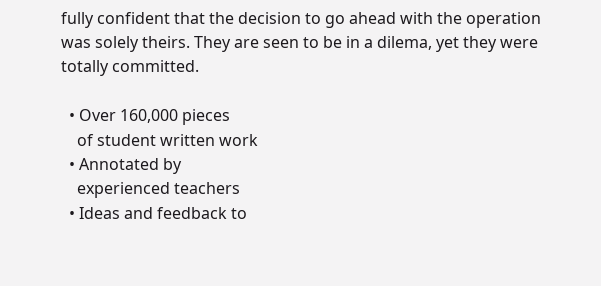fully confident that the decision to go ahead with the operation was solely theirs. They are seen to be in a dilema, yet they were totally committed.

  • Over 160,000 pieces
    of student written work
  • Annotated by
    experienced teachers
  • Ideas and feedback to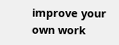improve your own work